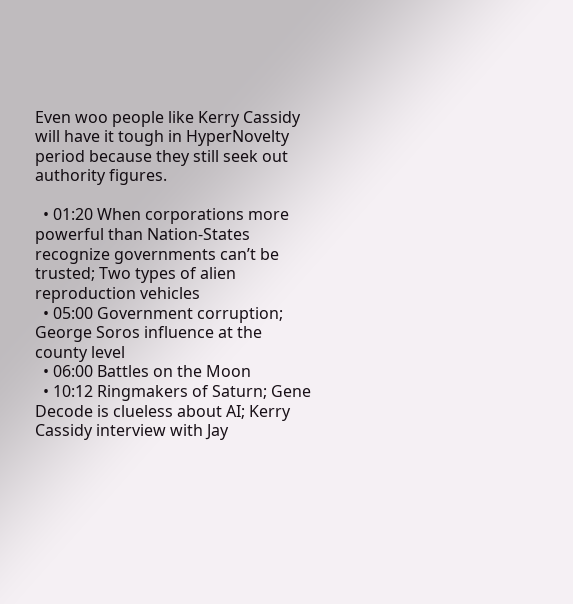Even woo people like Kerry Cassidy will have it tough in HyperNovelty period because they still seek out authority figures.

  • 01:20 When corporations more powerful than Nation-States recognize governments can’t be trusted; Two types of alien reproduction vehicles
  • 05:00 Government corruption; George Soros influence at the county level
  • 06:00 Battles on the Moon
  • 10:12 Ringmakers of Saturn; Gene Decode is clueless about AI; Kerry Cassidy interview with Jay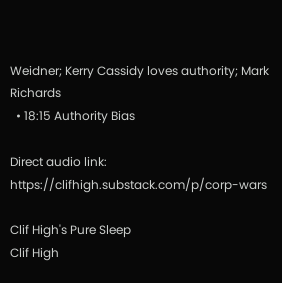Weidner; Kerry Cassidy loves authority; Mark Richards
  • 18:15 Authority Bias

Direct audio link: https://clifhigh.substack.com/p/corp-wars

Clif High's Pure Sleep
Clif High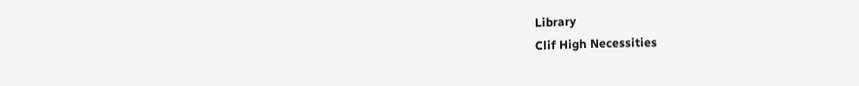Library
Clif High Necessities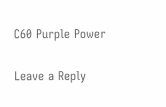C60 Purple Power

Leave a Reply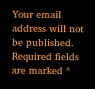Your email address will not be published. Required fields are marked *